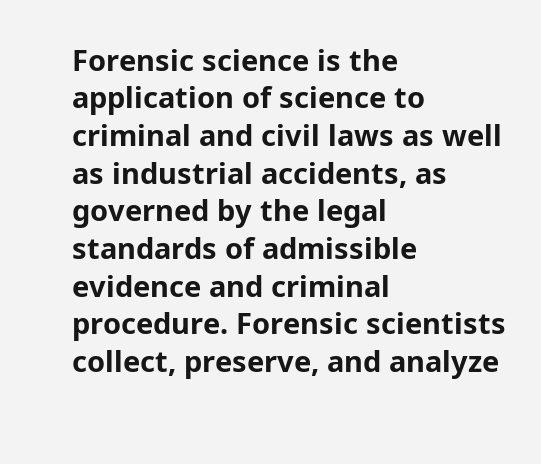Forensic science is the application of science to criminal and civil laws as well as industrial accidents, as governed by the legal standards of admissible evidence and criminal procedure. Forensic scientists collect, preserve, and analyze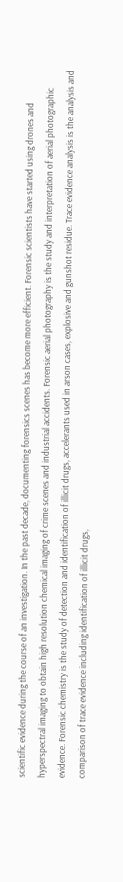scientific evidence during the course of an investigation. In the past decade, documenting forensics scenes has become more efficient. Forensic scientists have started using drones and hyperspectral imaging to obtain high resolution chemical imaging of crime scenes and industrial accidents. Forensic aerial photography is the study and interpretation of aerial photographic evidence. Forensic chemistry is the study of detection and identification of illicit drugs, accelerants used in arson cases, explosive and gunshot residue. Trace evidence analysis is the analysis and comparison of trace evidence including identification of illicit drugs,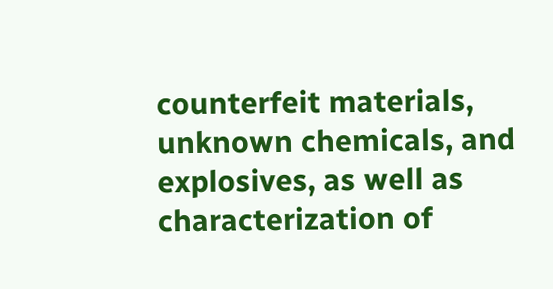counterfeit materials, unknown chemicals, and explosives, as well as characterization of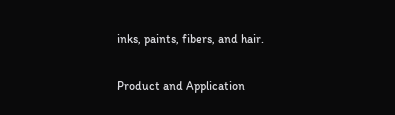inks, paints, fibers, and hair.

Product and Application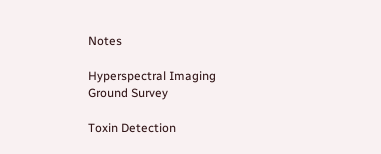Notes

Hyperspectral Imaging Ground Survey

Toxin Detection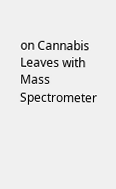on Cannabis Leaves with Mass Spectrometer